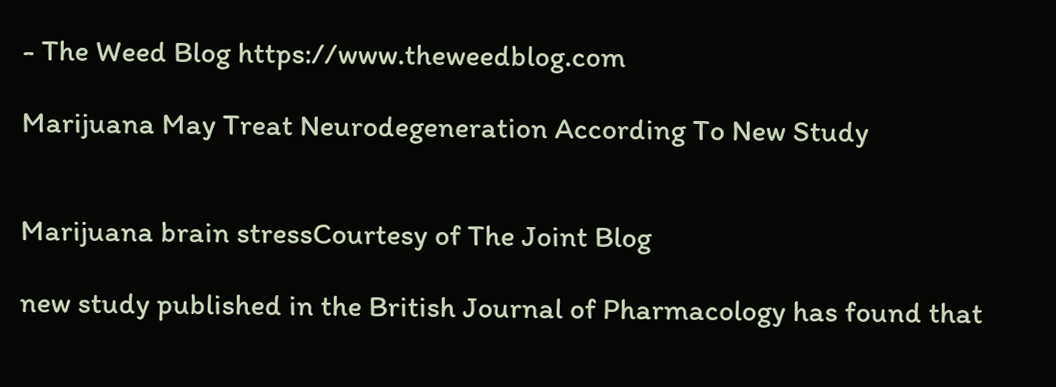- The Weed Blog https://www.theweedblog.com

Marijuana May Treat Neurodegeneration According To New Study


Marijuana brain stressCourtesy of The Joint Blog

new study published in the British Journal of Pharmacology has found that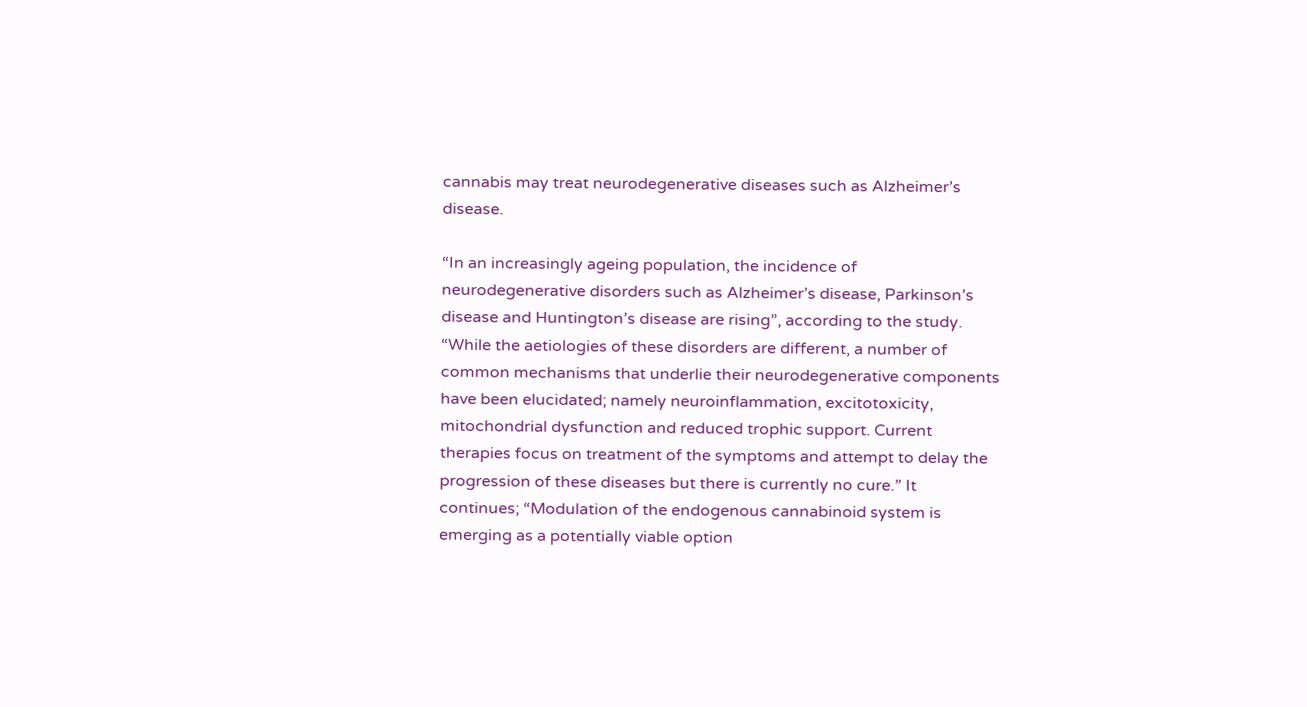cannabis may treat neurodegenerative diseases such as Alzheimer’s disease.

“In an increasingly ageing population, the incidence of neurodegenerative disorders such as Alzheimer’s disease, Parkinson’s disease and Huntington’s disease are rising”, according to the study. “While the aetiologies of these disorders are different, a number of common mechanisms that underlie their neurodegenerative components have been elucidated; namely neuroinflammation, excitotoxicity, mitochondrial dysfunction and reduced trophic support. Current therapies focus on treatment of the symptoms and attempt to delay the progression of these diseases but there is currently no cure.” It continues; “Modulation of the endogenous cannabinoid system is emerging as a potentially viable option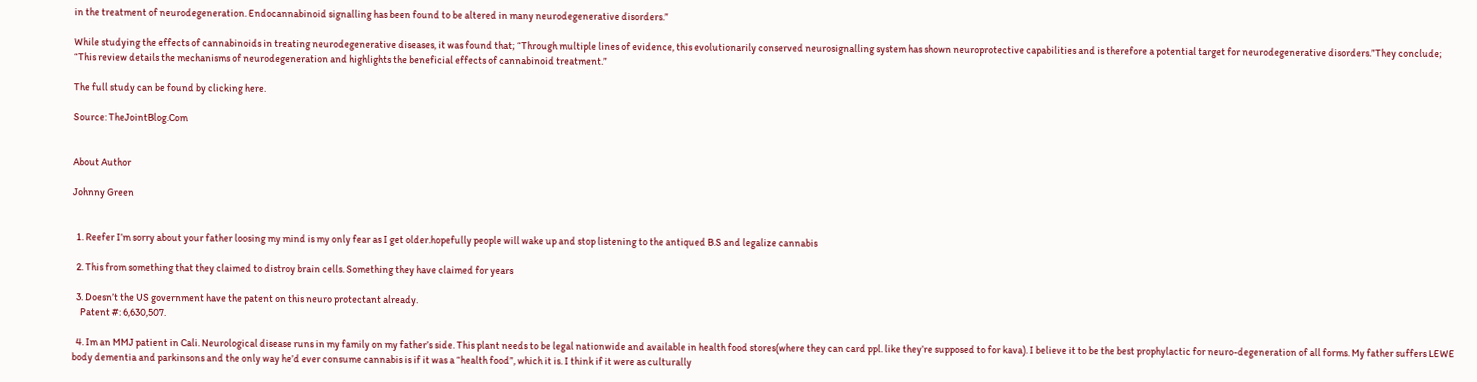in the treatment of neurodegeneration. Endocannabinoid signalling has been found to be altered in many neurodegenerative disorders.”

While studying the effects of cannabinoids in treating neurodegenerative diseases, it was found that; “Through multiple lines of evidence, this evolutionarily conserved neurosignalling system has shown neuroprotective capabilities and is therefore a potential target for neurodegenerative disorders.”They conclude; “This review details the mechanisms of neurodegeneration and highlights the beneficial effects of cannabinoid treatment.”

The full study can be found by clicking here.

Source: TheJointBlog.Com


About Author

Johnny Green


  1. Reefer I’m sorry about your father loosing my mind is my only fear as I get older.hopefully people will wake up and stop listening to the antiqued B.S and legalize cannabis

  2. This from something that they claimed to distroy brain cells. Something they have claimed for years

  3. Doesn’t the US government have the patent on this neuro protectant already.
    Patent #: 6,630,507.

  4. Im an MMJ patient in Cali. Neurological disease runs in my family on my father’s side. This plant needs to be legal nationwide and available in health food stores(where they can card ppl. like they’re supposed to for kava). I believe it to be the best prophylactic for neuro-degeneration of all forms. My father suffers LEWE body dementia and parkinsons and the only way he’d ever consume cannabis is if it was a “health food”, which it is. I think if it were as culturally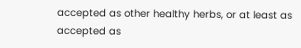accepted as other healthy herbs, or at least as accepted as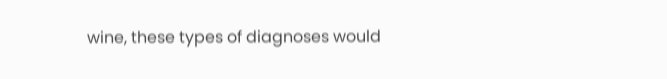wine, these types of diagnoses would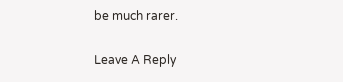be much rarer.

Leave A Reply